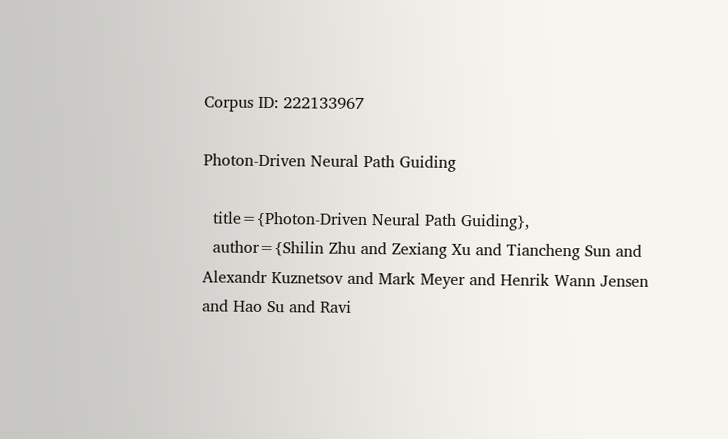Corpus ID: 222133967

Photon-Driven Neural Path Guiding

  title={Photon-Driven Neural Path Guiding},
  author={Shilin Zhu and Zexiang Xu and Tiancheng Sun and Alexandr Kuznetsov and Mark Meyer and Henrik Wann Jensen and Hao Su and Ravi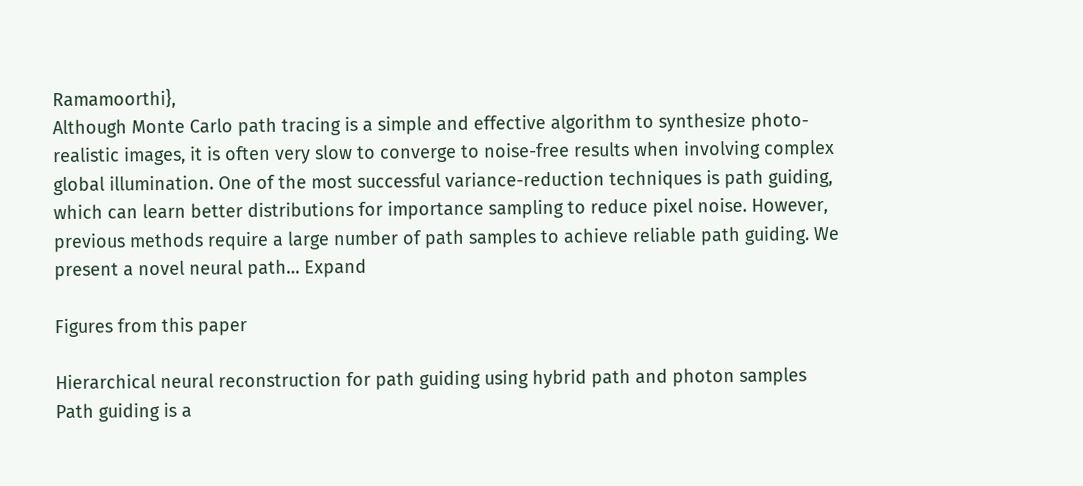Ramamoorthi},
Although Monte Carlo path tracing is a simple and effective algorithm to synthesize photo-realistic images, it is often very slow to converge to noise-free results when involving complex global illumination. One of the most successful variance-reduction techniques is path guiding, which can learn better distributions for importance sampling to reduce pixel noise. However, previous methods require a large number of path samples to achieve reliable path guiding. We present a novel neural path… Expand

Figures from this paper

Hierarchical neural reconstruction for path guiding using hybrid path and photon samples
Path guiding is a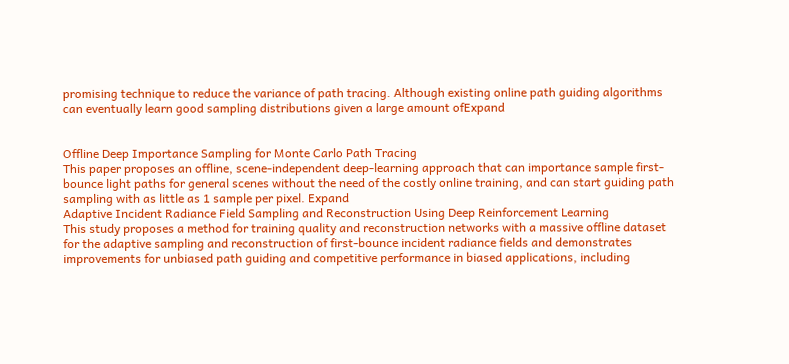promising technique to reduce the variance of path tracing. Although existing online path guiding algorithms can eventually learn good sampling distributions given a large amount ofExpand


Offline Deep Importance Sampling for Monte Carlo Path Tracing
This paper proposes an offline, scene‐independent deep‐learning approach that can importance sample first‐bounce light paths for general scenes without the need of the costly online training, and can start guiding path sampling with as little as 1 sample per pixel. Expand
Adaptive Incident Radiance Field Sampling and Reconstruction Using Deep Reinforcement Learning
This study proposes a method for training quality and reconstruction networks with a massive offline dataset for the adaptive sampling and reconstruction of first-bounce incident radiance fields and demonstrates improvements for unbiased path guiding and competitive performance in biased applications, including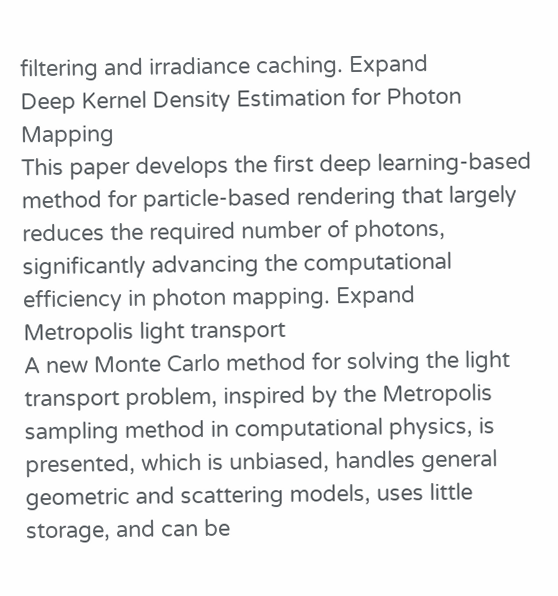filtering and irradiance caching. Expand
Deep Kernel Density Estimation for Photon Mapping
This paper develops the first deep learning‐based method for particle‐based rendering that largely reduces the required number of photons, significantly advancing the computational efficiency in photon mapping. Expand
Metropolis light transport
A new Monte Carlo method for solving the light transport problem, inspired by the Metropolis sampling method in computational physics, is presented, which is unbiased, handles general geometric and scattering models, uses little storage, and can be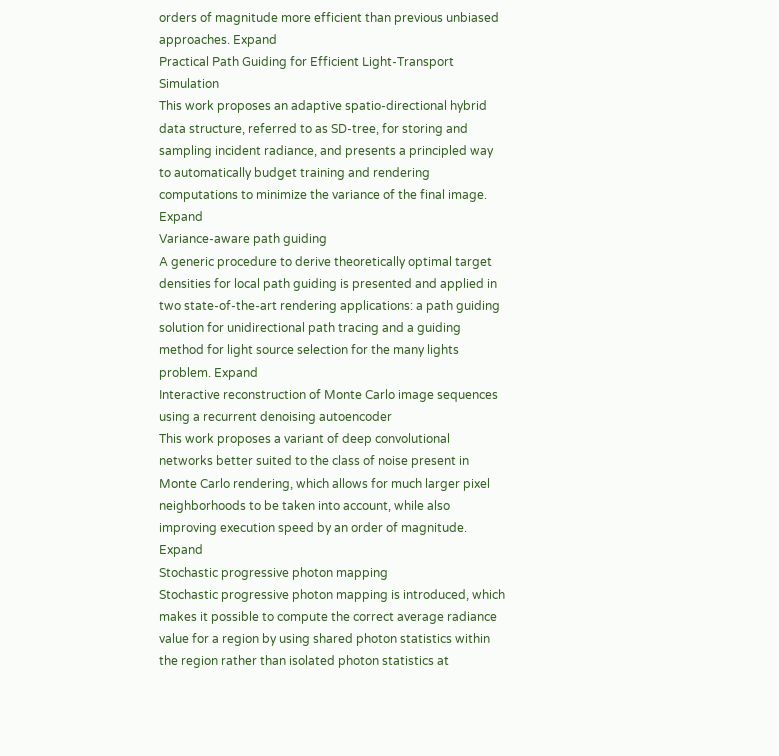orders of magnitude more efficient than previous unbiased approaches. Expand
Practical Path Guiding for Efficient Light‐Transport Simulation
This work proposes an adaptive spatio‐directional hybrid data structure, referred to as SD‐tree, for storing and sampling incident radiance, and presents a principled way to automatically budget training and rendering computations to minimize the variance of the final image. Expand
Variance-aware path guiding
A generic procedure to derive theoretically optimal target densities for local path guiding is presented and applied in two state-of-the-art rendering applications: a path guiding solution for unidirectional path tracing and a guiding method for light source selection for the many lights problem. Expand
Interactive reconstruction of Monte Carlo image sequences using a recurrent denoising autoencoder
This work proposes a variant of deep convolutional networks better suited to the class of noise present in Monte Carlo rendering, which allows for much larger pixel neighborhoods to be taken into account, while also improving execution speed by an order of magnitude. Expand
Stochastic progressive photon mapping
Stochastic progressive photon mapping is introduced, which makes it possible to compute the correct average radiance value for a region by using shared photon statistics within the region rather than isolated photon statistics at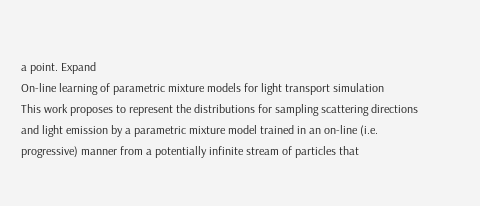a point. Expand
On-line learning of parametric mixture models for light transport simulation
This work proposes to represent the distributions for sampling scattering directions and light emission by a parametric mixture model trained in an on-line (i.e. progressive) manner from a potentially infinite stream of particles that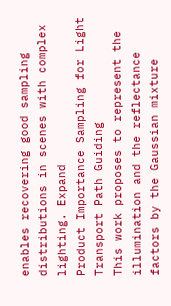enables recovering good sampling distributions in scenes with complex lighting. Expand
Product Importance Sampling for Light Transport Path Guiding
This work proposes to represent the illumination and the reflectance factors by the Gaussian mixture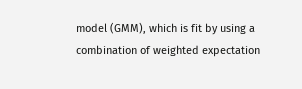model (GMM), which is fit by using a combination of weighted expectation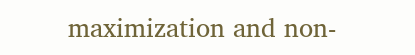maximization and non‐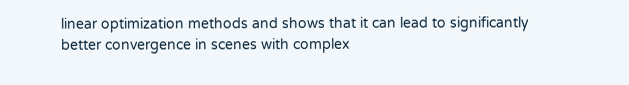linear optimization methods and shows that it can lead to significantly better convergence in scenes with complex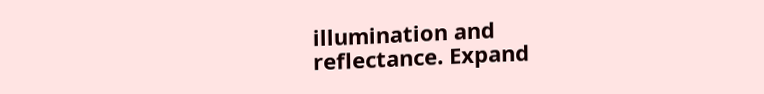illumination and reflectance. Expand